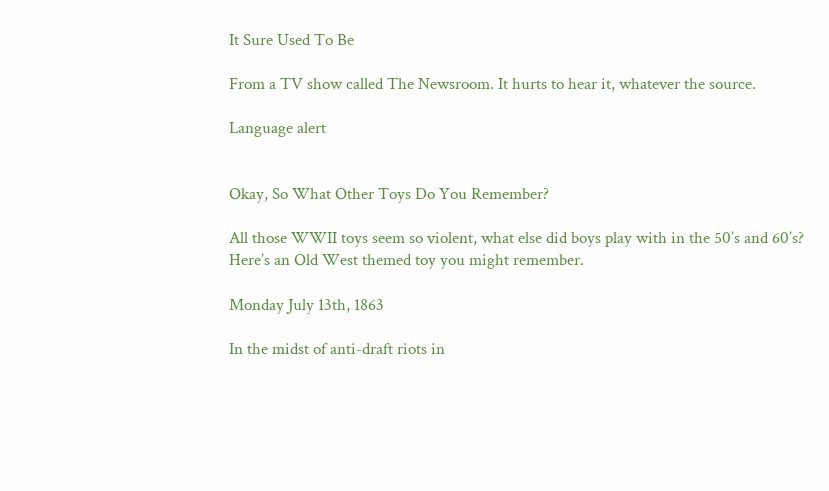It Sure Used To Be

From a TV show called The Newsroom. It hurts to hear it, whatever the source.

Language alert


Okay, So What Other Toys Do You Remember?

All those WWII toys seem so violent, what else did boys play with in the 50’s and 60’s?
Here’s an Old West themed toy you might remember.

Monday July 13th, 1863

In the midst of anti-draft riots in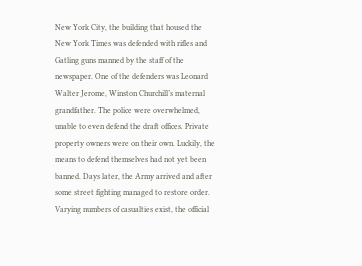New York City, the building that housed the New York Times was defended with rifles and Gatling guns manned by the staff of the newspaper. One of the defenders was Leonard Walter Jerome, Winston Churchill’s maternal grandfather. The police were overwhelmed, unable to even defend the draft offices. Private property owners were on their own. Luckily, the means to defend themselves had not yet been banned. Days later, the Army arrived and after some street fighting managed to restore order. Varying numbers of casualties exist, the official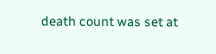death count was set at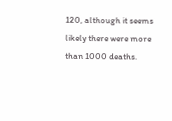120, although it seems likely there were more than 1000 deaths.